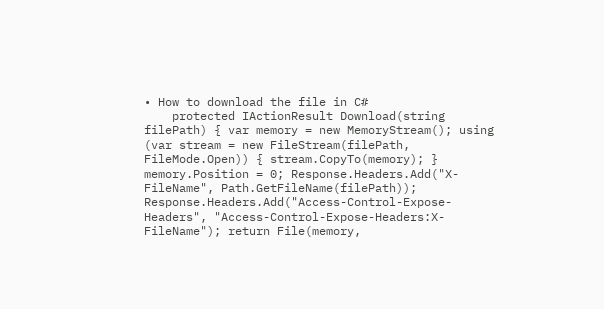• How to download the file in C#
    protected IActionResult Download(string filePath) { var memory = new MemoryStream(); using (var stream = new FileStream(filePath, FileMode.Open)) { stream.CopyTo(memory); } memory.Position = 0; Response.Headers.Add("X-FileName", Path.GetFileName(filePath)); Response.Headers.Add("Access-Control-Expose-Headers", "Access-Control-Expose-Headers:X-FileName"); return File(memory,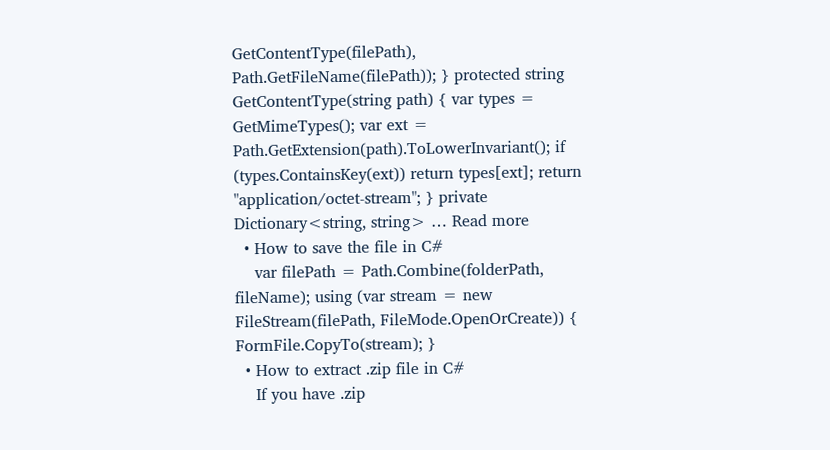GetContentType(filePath), Path.GetFileName(filePath)); } protected string GetContentType(string path) { var types = GetMimeTypes(); var ext = Path.GetExtension(path).ToLowerInvariant(); if (types.ContainsKey(ext)) return types[ext]; return "application/octet-stream"; } private Dictionary<string, string> … Read more
  • How to save the file in C#
    var filePath = Path.Combine(folderPath, fileName); using (var stream = new FileStream(filePath, FileMode.OpenOrCreate)) { FormFile.CopyTo(stream); }
  • How to extract .zip file in C#
    If you have .zip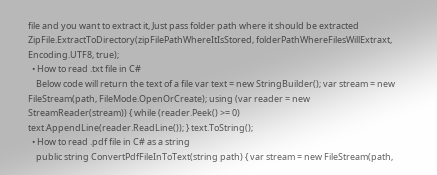file and you want to extract it, Just pass folder path where it should be extracted ZipFile.ExtractToDirectory(zipFilePathWhereItIsStored, folderPathWhereFilesWillExtraxt, Encoding.UTF8, true);
  • How to read .txt file in C#
    Below code will return the text of a file var text = new StringBuilder(); var stream = new FileStream(path, FileMode.OpenOrCreate); using (var reader = new StreamReader(stream)) { while (reader.Peek() >= 0) text.AppendLine(reader.ReadLine()); } text.ToString();
  • How to read .pdf file in C# as a string
    public string ConvertPdfFileInToText(string path) { var stream = new FileStream(path,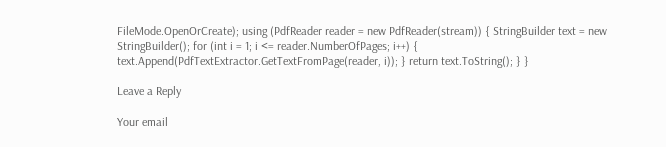FileMode.OpenOrCreate); using (PdfReader reader = new PdfReader(stream)) { StringBuilder text = new StringBuilder(); for (int i = 1; i <= reader.NumberOfPages; i++) { text.Append(PdfTextExtractor.GetTextFromPage(reader, i)); } return text.ToString(); } }

Leave a Reply

Your email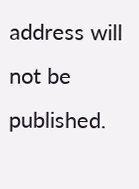address will not be published.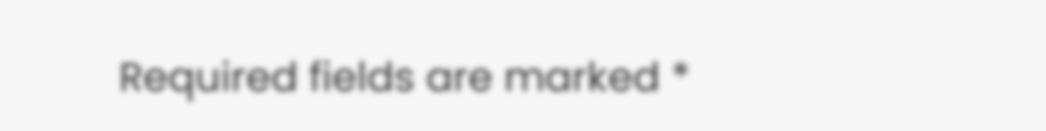Required fields are marked *